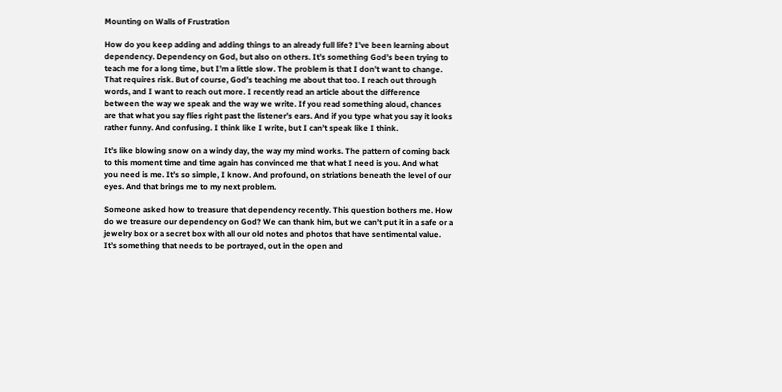Mounting on Walls of Frustration

How do you keep adding and adding things to an already full life? I’ve been learning about dependency. Dependency on God, but also on others. It’s something God’s been trying to teach me for a long time, but I’m a little slow. The problem is that I don’t want to change. That requires risk. But of course, God’s teaching me about that too. I reach out through words, and I want to reach out more. I recently read an article about the difference between the way we speak and the way we write. If you read something aloud, chances are that what you say flies right past the listener’s ears. And if you type what you say it looks rather funny. And confusing. I think like I write, but I can’t speak like I think.

It’s like blowing snow on a windy day, the way my mind works. The pattern of coming back to this moment time and time again has convinced me that what I need is you. And what you need is me. It’s so simple, I know. And profound, on striations beneath the level of our eyes. And that brings me to my next problem.

Someone asked how to treasure that dependency recently. This question bothers me. How do we treasure our dependency on God? We can thank him, but we can’t put it in a safe or a jewelry box or a secret box with all our old notes and photos that have sentimental value. It’s something that needs to be portrayed, out in the open and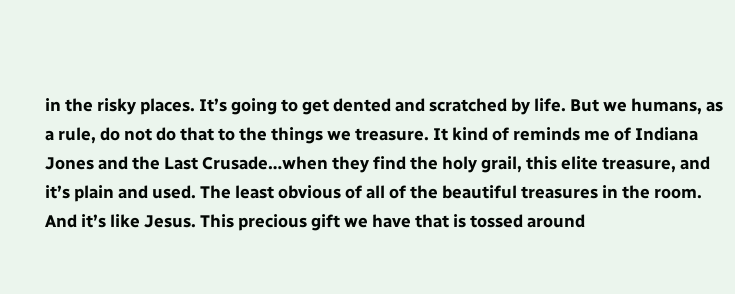in the risky places. It’s going to get dented and scratched by life. But we humans, as a rule, do not do that to the things we treasure. It kind of reminds me of Indiana Jones and the Last Crusade…when they find the holy grail, this elite treasure, and it’s plain and used. The least obvious of all of the beautiful treasures in the room. And it’s like Jesus. This precious gift we have that is tossed around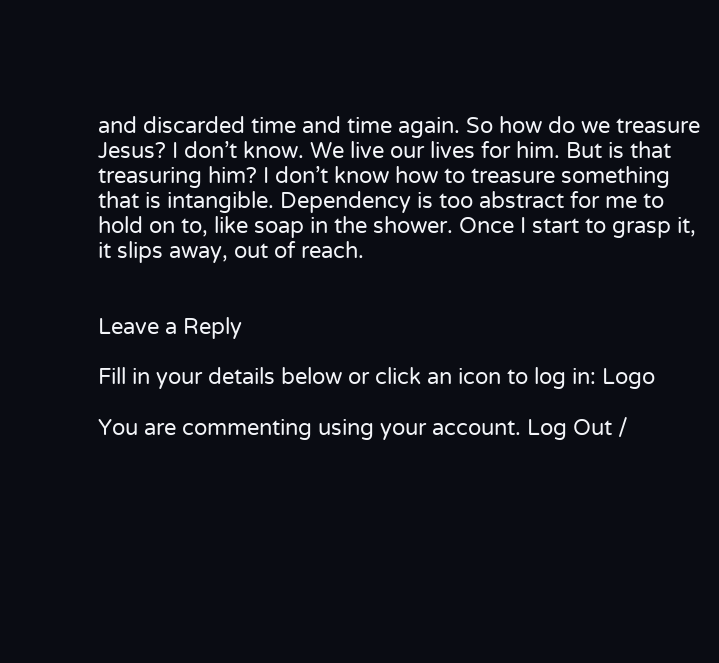and discarded time and time again. So how do we treasure Jesus? I don’t know. We live our lives for him. But is that treasuring him? I don’t know how to treasure something that is intangible. Dependency is too abstract for me to hold on to, like soap in the shower. Once I start to grasp it, it slips away, out of reach.


Leave a Reply

Fill in your details below or click an icon to log in: Logo

You are commenting using your account. Log Out /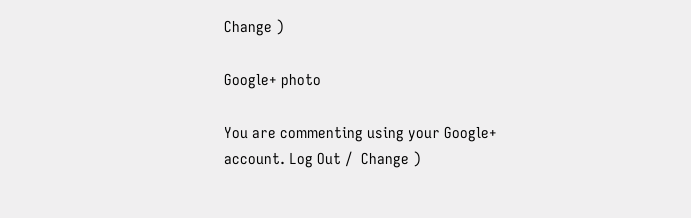Change )

Google+ photo

You are commenting using your Google+ account. Log Out /  Change )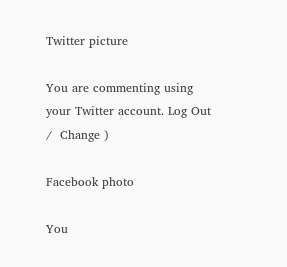Twitter picture

You are commenting using your Twitter account. Log Out /  Change )

Facebook photo

You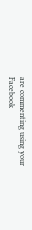are commenting using your Facebook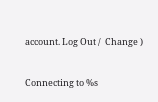account. Log Out /  Change )


Connecting to %s